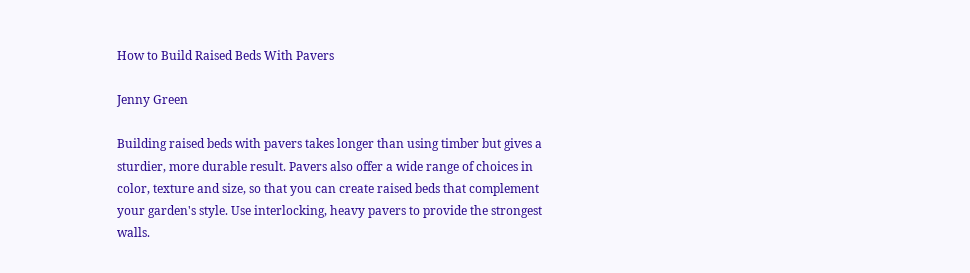How to Build Raised Beds With Pavers

Jenny Green

Building raised beds with pavers takes longer than using timber but gives a sturdier, more durable result. Pavers also offer a wide range of choices in color, texture and size, so that you can create raised beds that complement your garden's style. Use interlocking, heavy pavers to provide the strongest walls.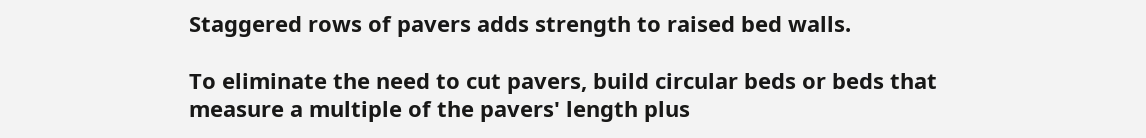Staggered rows of pavers adds strength to raised bed walls.

To eliminate the need to cut pavers, build circular beds or beds that measure a multiple of the pavers' length plus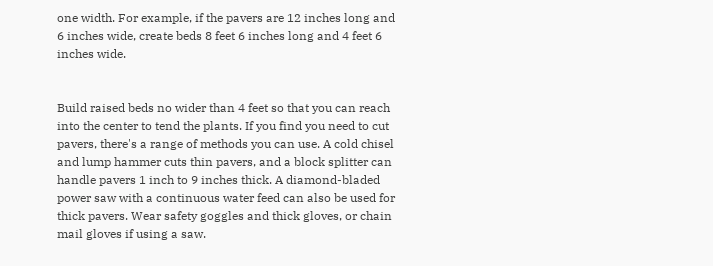one width. For example, if the pavers are 12 inches long and 6 inches wide, create beds 8 feet 6 inches long and 4 feet 6 inches wide.


Build raised beds no wider than 4 feet so that you can reach into the center to tend the plants. If you find you need to cut pavers, there's a range of methods you can use. A cold chisel and lump hammer cuts thin pavers, and a block splitter can handle pavers 1 inch to 9 inches thick. A diamond-bladed power saw with a continuous water feed can also be used for thick pavers. Wear safety goggles and thick gloves, or chain mail gloves if using a saw.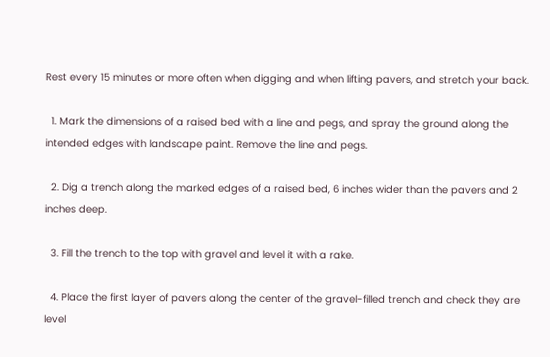Rest every 15 minutes or more often when digging and when lifting pavers, and stretch your back.

  1. Mark the dimensions of a raised bed with a line and pegs, and spray the ground along the intended edges with landscape paint. Remove the line and pegs.

  2. Dig a trench along the marked edges of a raised bed, 6 inches wider than the pavers and 2 inches deep.

  3. Fill the trench to the top with gravel and level it with a rake.

  4. Place the first layer of pavers along the center of the gravel-filled trench and check they are level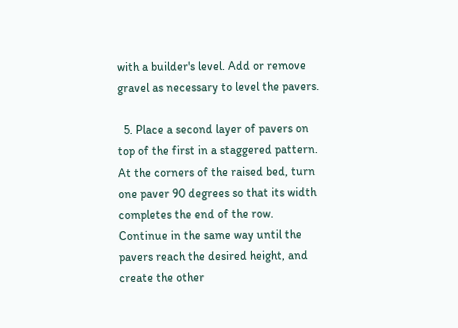with a builder's level. Add or remove gravel as necessary to level the pavers.

  5. Place a second layer of pavers on top of the first in a staggered pattern. At the corners of the raised bed, turn one paver 90 degrees so that its width completes the end of the row. Continue in the same way until the pavers reach the desired height, and create the other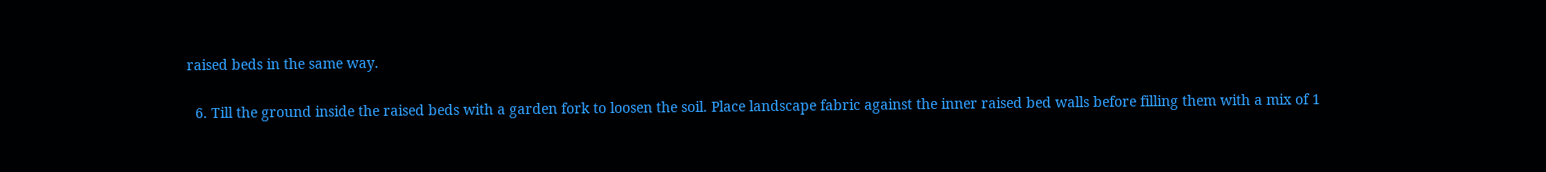raised beds in the same way.

  6. Till the ground inside the raised beds with a garden fork to loosen the soil. Place landscape fabric against the inner raised bed walls before filling them with a mix of 1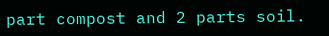part compost and 2 parts soil.